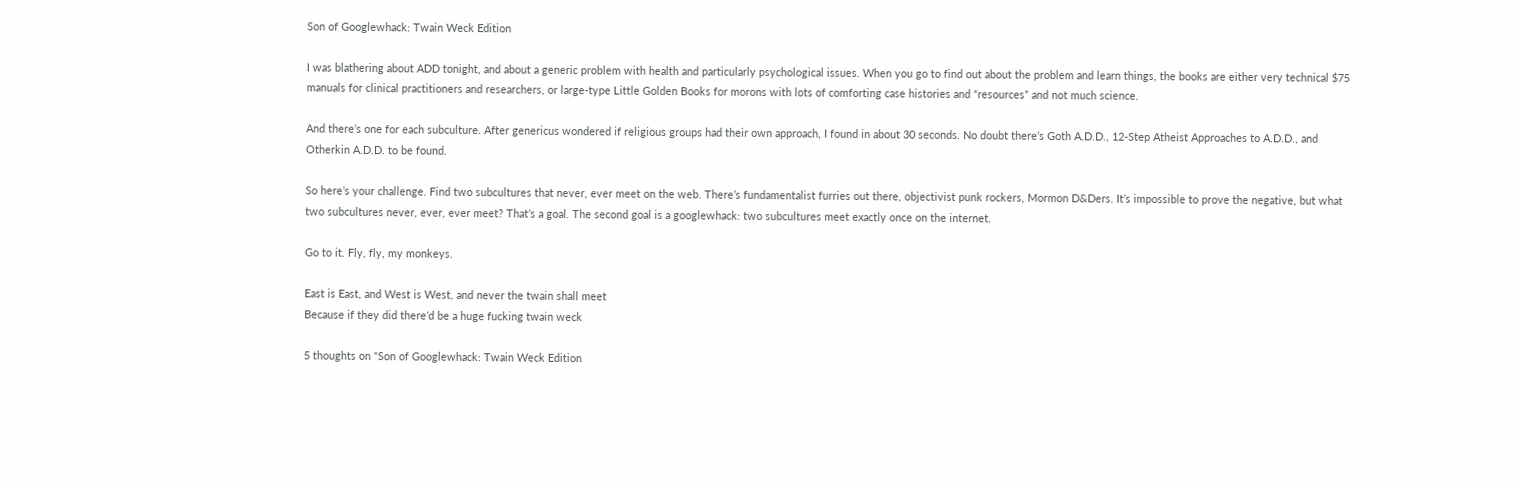Son of Googlewhack: Twain Weck Edition

I was blathering about ADD tonight, and about a generic problem with health and particularly psychological issues. When you go to find out about the problem and learn things, the books are either very technical $75 manuals for clinical practitioners and researchers, or large-type Little Golden Books for morons with lots of comforting case histories and “resources” and not much science.

And there’s one for each subculture. After genericus wondered if religious groups had their own approach, I found in about 30 seconds. No doubt there’s Goth A.D.D., 12-Step Atheist Approaches to A.D.D., and Otherkin A.D.D. to be found.

So here’s your challenge. Find two subcultures that never, ever meet on the web. There’s fundamentalist furries out there, objectivist punk rockers, Mormon D&Ders. It’s impossible to prove the negative, but what two subcultures never, ever, ever meet? That’s a goal. The second goal is a googlewhack: two subcultures meet exactly once on the internet.

Go to it. Fly, fly, my monkeys.

East is East, and West is West, and never the twain shall meet
Because if they did there’d be a huge fucking twain weck

5 thoughts on “Son of Googlewhack: Twain Weck Edition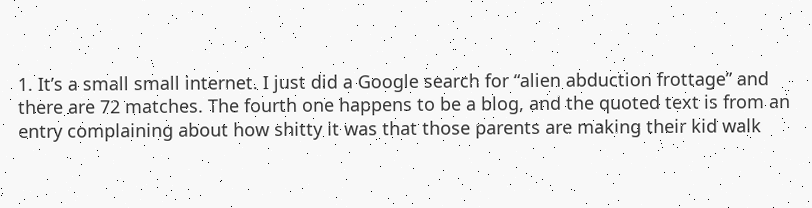1. It’s a small small internet. I just did a Google search for “alien abduction frottage” and there are 72 matches. The fourth one happens to be a blog, and the quoted text is from an entry complaining about how shitty it was that those parents are making their kid walk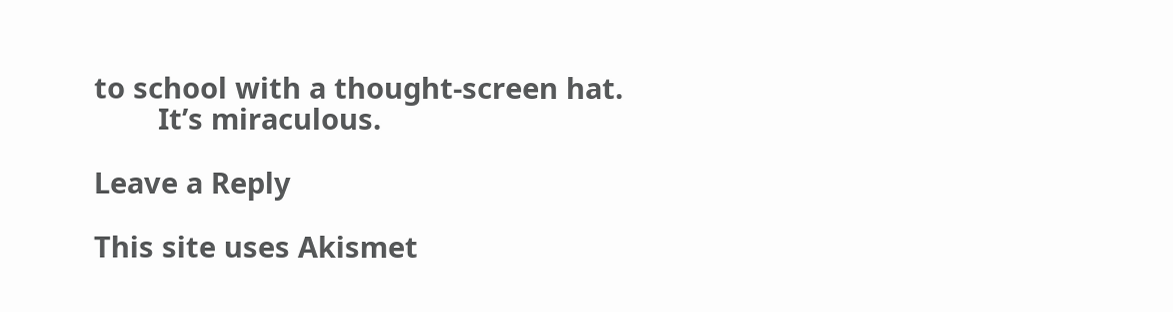to school with a thought-screen hat.
        It’s miraculous.

Leave a Reply

This site uses Akismet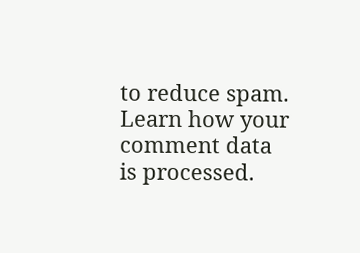to reduce spam. Learn how your comment data is processed.